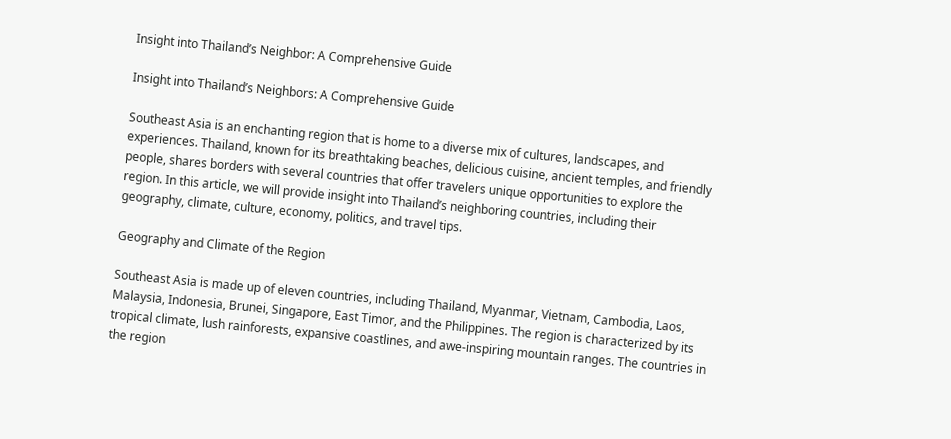Insight into Thailand’s Neighbor: A Comprehensive Guide

Insight into Thailand’s Neighbors: A Comprehensive Guide

Southeast Asia is an enchanting region that is home to a diverse mix of cultures, landscapes, and experiences. Thailand, known for its breathtaking beaches, delicious cuisine, ancient temples, and friendly people, shares borders with several countries that offer travelers unique opportunities to explore the region. In this article, we will provide insight into Thailand’s neighboring countries, including their geography, climate, culture, economy, politics, and travel tips.

Geography and Climate of the Region

Southeast Asia is made up of eleven countries, including Thailand, Myanmar, Vietnam, Cambodia, Laos, Malaysia, Indonesia, Brunei, Singapore, East Timor, and the Philippines. The region is characterized by its tropical climate, lush rainforests, expansive coastlines, and awe-inspiring mountain ranges. The countries in the region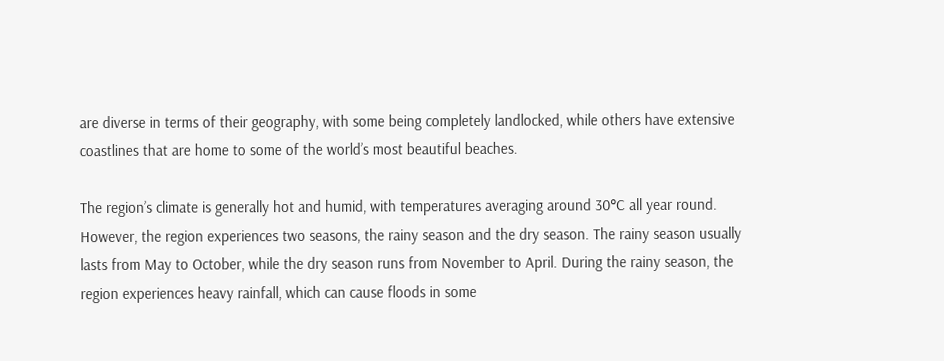are diverse in terms of their geography, with some being completely landlocked, while others have extensive coastlines that are home to some of the world’s most beautiful beaches.

The region’s climate is generally hot and humid, with temperatures averaging around 30°C all year round. However, the region experiences two seasons, the rainy season and the dry season. The rainy season usually lasts from May to October, while the dry season runs from November to April. During the rainy season, the region experiences heavy rainfall, which can cause floods in some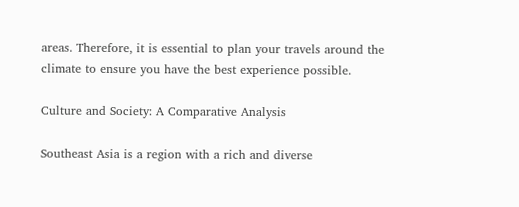areas. Therefore, it is essential to plan your travels around the climate to ensure you have the best experience possible.

Culture and Society: A Comparative Analysis

Southeast Asia is a region with a rich and diverse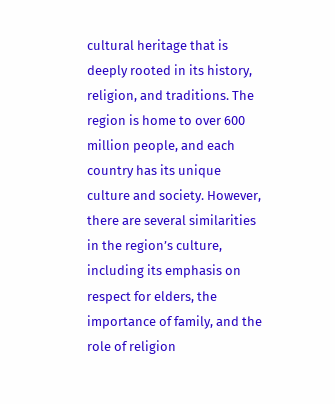cultural heritage that is deeply rooted in its history, religion, and traditions. The region is home to over 600 million people, and each country has its unique culture and society. However, there are several similarities in the region’s culture, including its emphasis on respect for elders, the importance of family, and the role of religion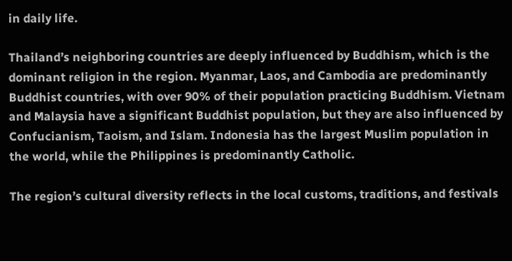in daily life.

Thailand’s neighboring countries are deeply influenced by Buddhism, which is the dominant religion in the region. Myanmar, Laos, and Cambodia are predominantly Buddhist countries, with over 90% of their population practicing Buddhism. Vietnam and Malaysia have a significant Buddhist population, but they are also influenced by Confucianism, Taoism, and Islam. Indonesia has the largest Muslim population in the world, while the Philippines is predominantly Catholic.

The region’s cultural diversity reflects in the local customs, traditions, and festivals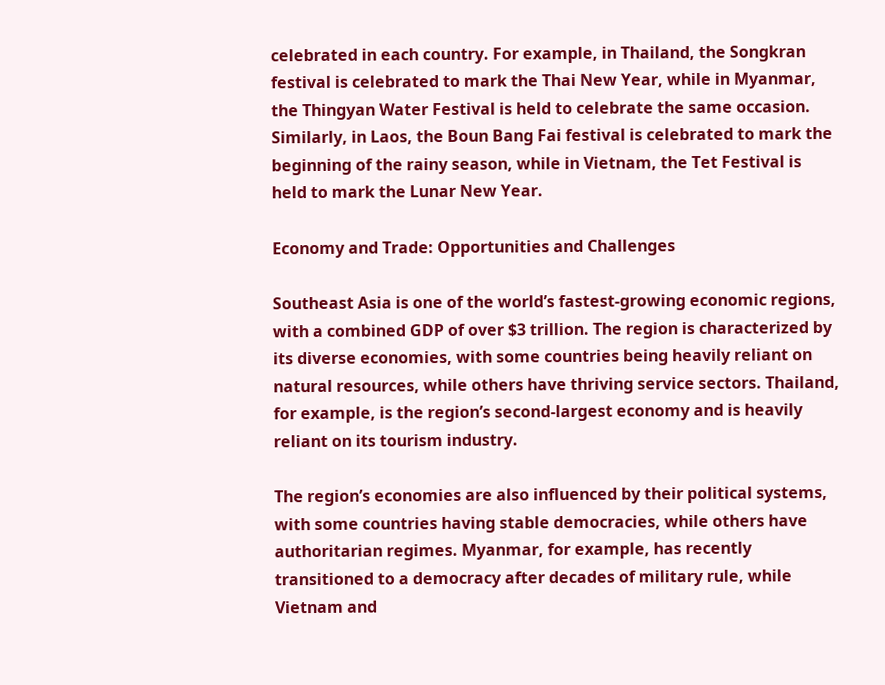celebrated in each country. For example, in Thailand, the Songkran festival is celebrated to mark the Thai New Year, while in Myanmar, the Thingyan Water Festival is held to celebrate the same occasion. Similarly, in Laos, the Boun Bang Fai festival is celebrated to mark the beginning of the rainy season, while in Vietnam, the Tet Festival is held to mark the Lunar New Year.

Economy and Trade: Opportunities and Challenges

Southeast Asia is one of the world’s fastest-growing economic regions, with a combined GDP of over $3 trillion. The region is characterized by its diverse economies, with some countries being heavily reliant on natural resources, while others have thriving service sectors. Thailand, for example, is the region’s second-largest economy and is heavily reliant on its tourism industry.

The region’s economies are also influenced by their political systems, with some countries having stable democracies, while others have authoritarian regimes. Myanmar, for example, has recently transitioned to a democracy after decades of military rule, while Vietnam and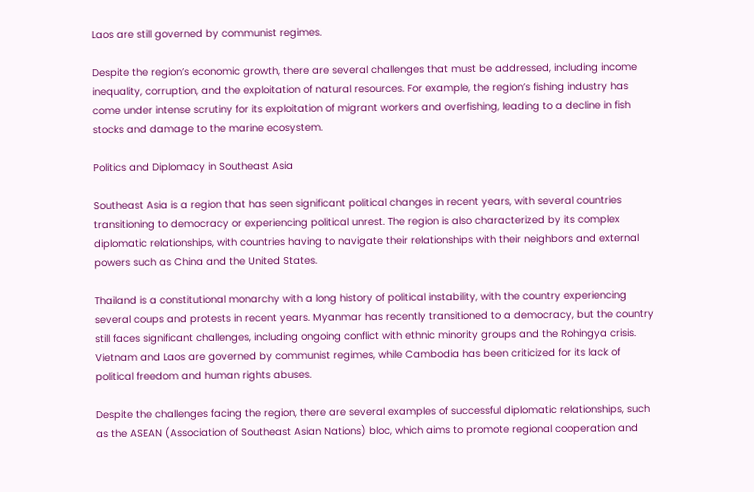Laos are still governed by communist regimes.

Despite the region’s economic growth, there are several challenges that must be addressed, including income inequality, corruption, and the exploitation of natural resources. For example, the region’s fishing industry has come under intense scrutiny for its exploitation of migrant workers and overfishing, leading to a decline in fish stocks and damage to the marine ecosystem.

Politics and Diplomacy in Southeast Asia

Southeast Asia is a region that has seen significant political changes in recent years, with several countries transitioning to democracy or experiencing political unrest. The region is also characterized by its complex diplomatic relationships, with countries having to navigate their relationships with their neighbors and external powers such as China and the United States.

Thailand is a constitutional monarchy with a long history of political instability, with the country experiencing several coups and protests in recent years. Myanmar has recently transitioned to a democracy, but the country still faces significant challenges, including ongoing conflict with ethnic minority groups and the Rohingya crisis. Vietnam and Laos are governed by communist regimes, while Cambodia has been criticized for its lack of political freedom and human rights abuses.

Despite the challenges facing the region, there are several examples of successful diplomatic relationships, such as the ASEAN (Association of Southeast Asian Nations) bloc, which aims to promote regional cooperation and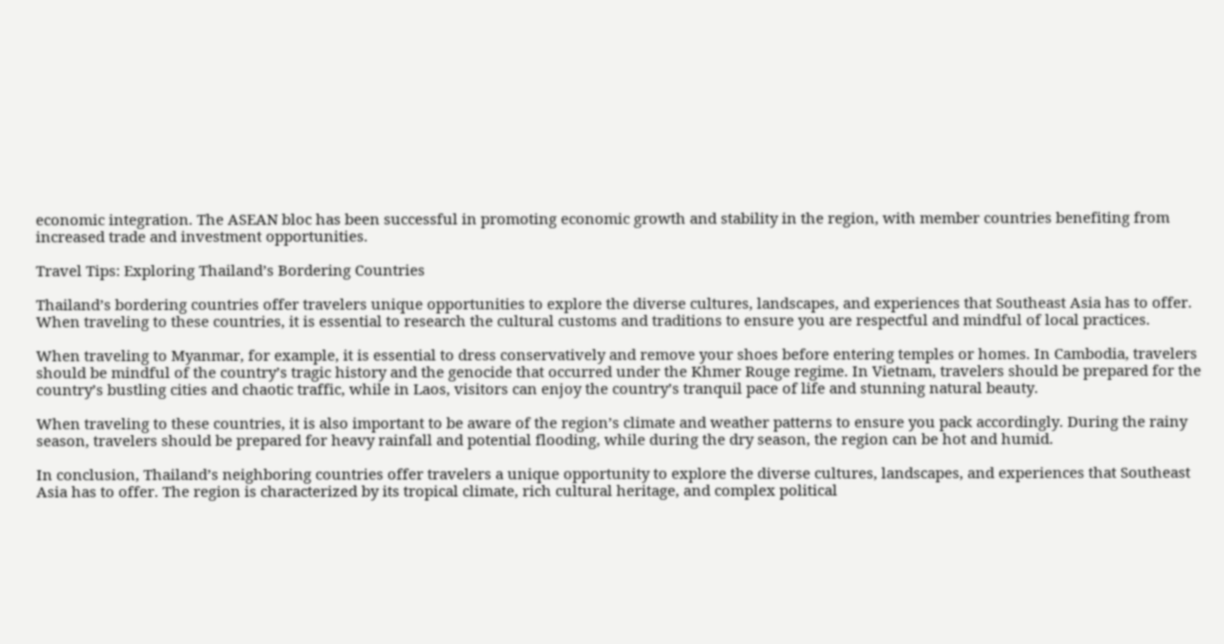economic integration. The ASEAN bloc has been successful in promoting economic growth and stability in the region, with member countries benefiting from increased trade and investment opportunities.

Travel Tips: Exploring Thailand’s Bordering Countries

Thailand’s bordering countries offer travelers unique opportunities to explore the diverse cultures, landscapes, and experiences that Southeast Asia has to offer. When traveling to these countries, it is essential to research the cultural customs and traditions to ensure you are respectful and mindful of local practices.

When traveling to Myanmar, for example, it is essential to dress conservatively and remove your shoes before entering temples or homes. In Cambodia, travelers should be mindful of the country’s tragic history and the genocide that occurred under the Khmer Rouge regime. In Vietnam, travelers should be prepared for the country’s bustling cities and chaotic traffic, while in Laos, visitors can enjoy the country’s tranquil pace of life and stunning natural beauty.

When traveling to these countries, it is also important to be aware of the region’s climate and weather patterns to ensure you pack accordingly. During the rainy season, travelers should be prepared for heavy rainfall and potential flooding, while during the dry season, the region can be hot and humid.

In conclusion, Thailand’s neighboring countries offer travelers a unique opportunity to explore the diverse cultures, landscapes, and experiences that Southeast Asia has to offer. The region is characterized by its tropical climate, rich cultural heritage, and complex political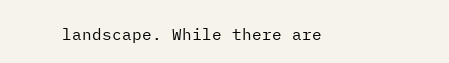landscape. While there are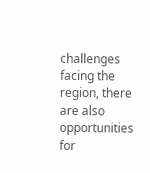challenges facing the region, there are also opportunities for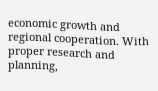economic growth and regional cooperation. With proper research and planning,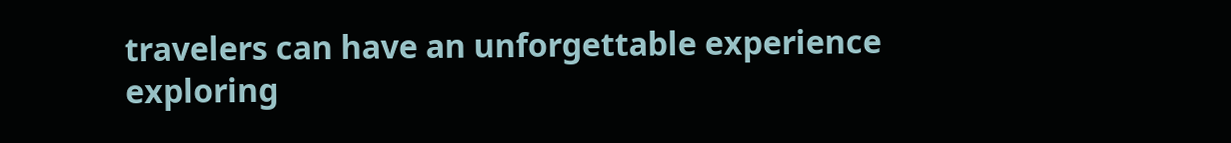travelers can have an unforgettable experience exploring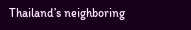Thailand’s neighboring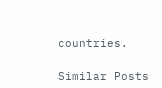countries.

Similar Posts